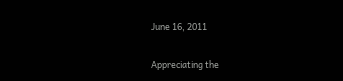June 16, 2011

Appreciating the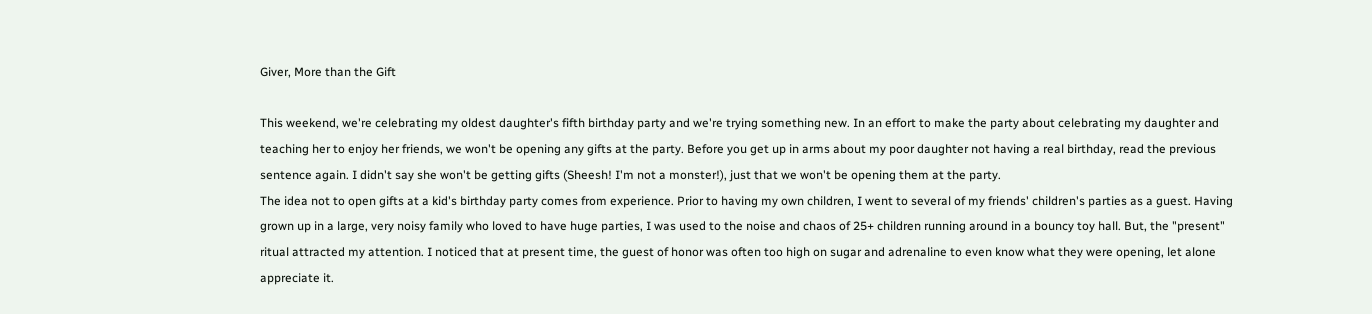Giver, More than the Gift

This weekend, we're celebrating my oldest daughter's fifth birthday party and we're trying something new. In an effort to make the party about celebrating my daughter and teaching her to enjoy her friends, we won't be opening any gifts at the party. Before you get up in arms about my poor daughter not having a real birthday, read the previous sentence again. I didn't say she won't be getting gifts (Sheesh! I'm not a monster!), just that we won't be opening them at the party.
The idea not to open gifts at a kid's birthday party comes from experience. Prior to having my own children, I went to several of my friends' children's parties as a guest. Having grown up in a large, very noisy family who loved to have huge parties, I was used to the noise and chaos of 25+ children running around in a bouncy toy hall. But, the "present" ritual attracted my attention. I noticed that at present time, the guest of honor was often too high on sugar and adrenaline to even know what they were opening, let alone appreciate it.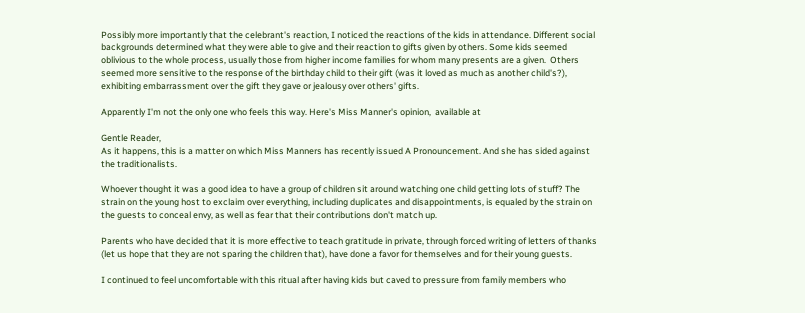Possibly more importantly that the celebrant's reaction, I noticed the reactions of the kids in attendance. Different social backgrounds determined what they were able to give and their reaction to gifts given by others. Some kids seemed oblivious to the whole process, usually those from higher income families for whom many presents are a given.  Others seemed more sensitive to the response of the birthday child to their gift (was it loved as much as another child's?), exhibiting embarrassment over the gift they gave or jealousy over others' gifts.

Apparently I'm not the only one who feels this way. Here's Miss Manner's opinion,  available at

Gentle Reader,
As it happens, this is a matter on which Miss Manners has recently issued A Pronouncement. And she has sided against the traditionalists.

Whoever thought it was a good idea to have a group of children sit around watching one child getting lots of stuff? The strain on the young host to exclaim over everything, including duplicates and disappointments, is equaled by the strain on the guests to conceal envy, as well as fear that their contributions don't match up.

Parents who have decided that it is more effective to teach gratitude in private, through forced writing of letters of thanks (let us hope that they are not sparing the children that), have done a favor for themselves and for their young guests.

I continued to feel uncomfortable with this ritual after having kids but caved to pressure from family members who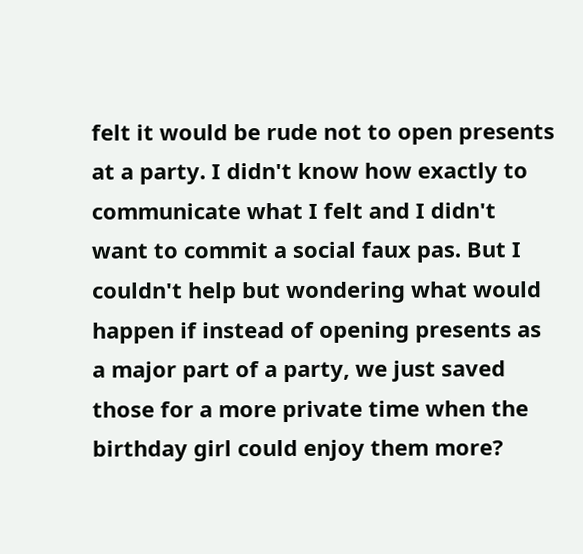felt it would be rude not to open presents at a party. I didn't know how exactly to communicate what I felt and I didn't want to commit a social faux pas. But I couldn't help but wondering what would happen if instead of opening presents as a major part of a party, we just saved those for a more private time when the birthday girl could enjoy them more?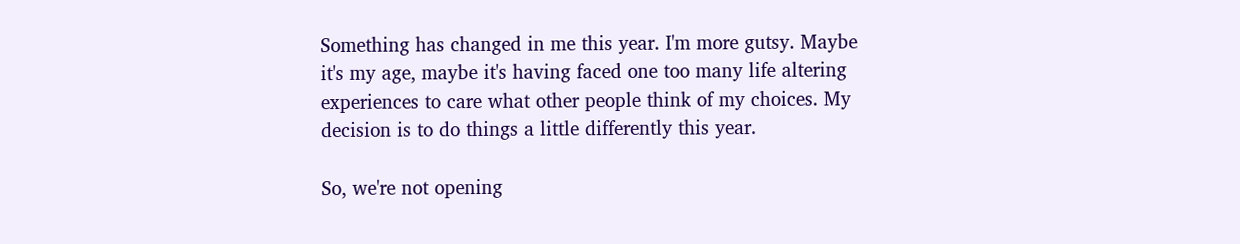Something has changed in me this year. I'm more gutsy. Maybe it's my age, maybe it's having faced one too many life altering experiences to care what other people think of my choices. My decision is to do things a little differently this year.

So, we're not opening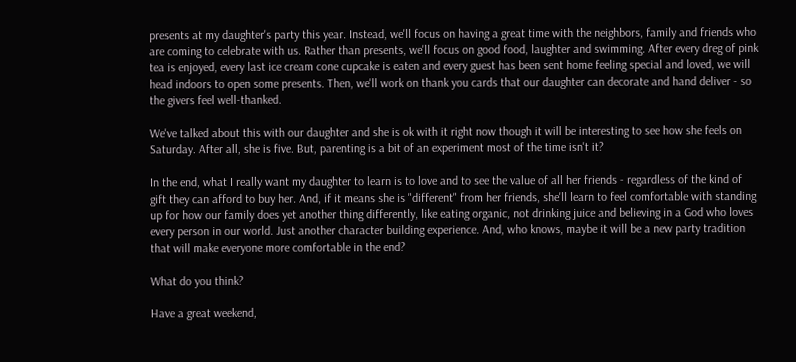presents at my daughter's party this year. Instead, we'll focus on having a great time with the neighbors, family and friends who are coming to celebrate with us. Rather than presents, we'll focus on good food, laughter and swimming. After every dreg of pink tea is enjoyed, every last ice cream cone cupcake is eaten and every guest has been sent home feeling special and loved, we will head indoors to open some presents. Then, we'll work on thank you cards that our daughter can decorate and hand deliver - so the givers feel well-thanked.

We've talked about this with our daughter and she is ok with it right now though it will be interesting to see how she feels on Saturday. After all, she is five. But, parenting is a bit of an experiment most of the time isn't it?

In the end, what I really want my daughter to learn is to love and to see the value of all her friends - regardless of the kind of gift they can afford to buy her. And, if it means she is "different" from her friends, she'll learn to feel comfortable with standing up for how our family does yet another thing differently, like eating organic, not drinking juice and believing in a God who loves every person in our world. Just another character building experience. And, who knows, maybe it will be a new party tradition that will make everyone more comfortable in the end?

What do you think?

Have a great weekend,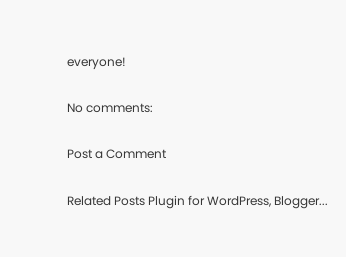everyone!

No comments:

Post a Comment

Related Posts Plugin for WordPress, Blogger...